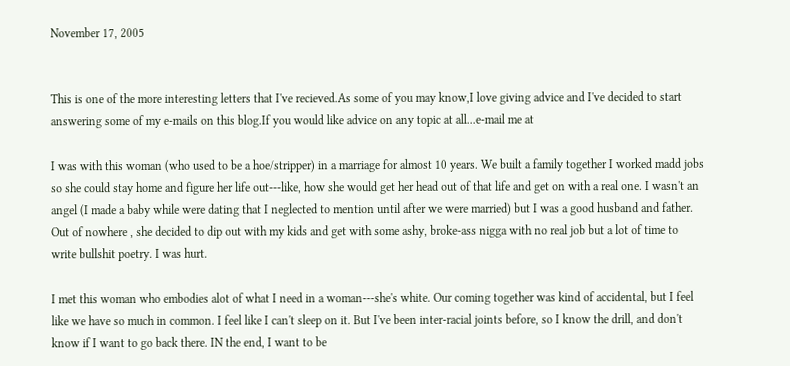November 17, 2005


This is one of the more interesting letters that I've recieved.As some of you may know,I love giving advice and I've decided to start answering some of my e-mails on this blog.If you would like advice on any topic at all...e-mail me at

I was with this woman (who used to be a hoe/stripper) in a marriage for almost 10 years. We built a family together I worked madd jobs so she could stay home and figure her life out---like, how she would get her head out of that life and get on with a real one. I wasn't an angel (I made a baby while were dating that I neglected to mention until after we were married) but I was a good husband and father. Out of nowhere , she decided to dip out with my kids and get with some ashy, broke-ass nigga with no real job but a lot of time to write bullshit poetry. I was hurt.

I met this woman who embodies alot of what I need in a woman---she's white. Our coming together was kind of accidental, but I feel like we have so much in common. I feel like I can't sleep on it. But I've been inter-racial joints before, so I know the drill, and don't know if I want to go back there. IN the end, I want to be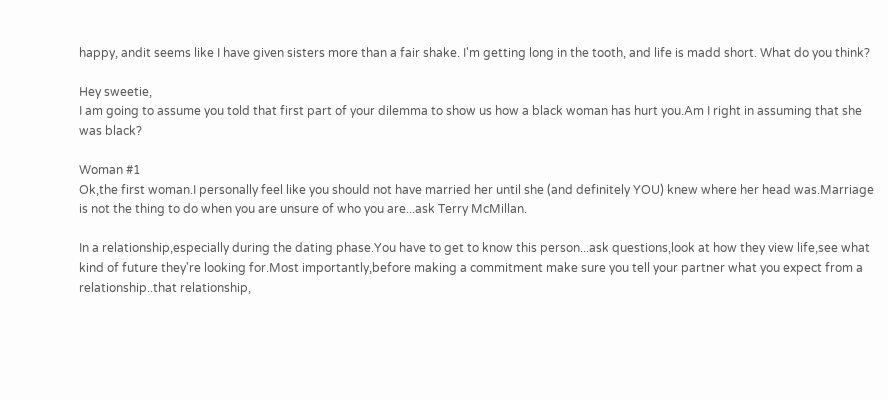happy, andit seems like I have given sisters more than a fair shake. I'm getting long in the tooth, and life is madd short. What do you think?

Hey sweetie,
I am going to assume you told that first part of your dilemma to show us how a black woman has hurt you.Am I right in assuming that she was black?

Woman #1
Ok,the first woman.I personally feel like you should not have married her until she (and definitely YOU) knew where her head was.Marriage is not the thing to do when you are unsure of who you are...ask Terry McMillan.

In a relationship,especially during the dating phase.You have to get to know this person...ask questions,look at how they view life,see what kind of future they're looking for.Most importantly,before making a commitment make sure you tell your partner what you expect from a relationship..that relationship,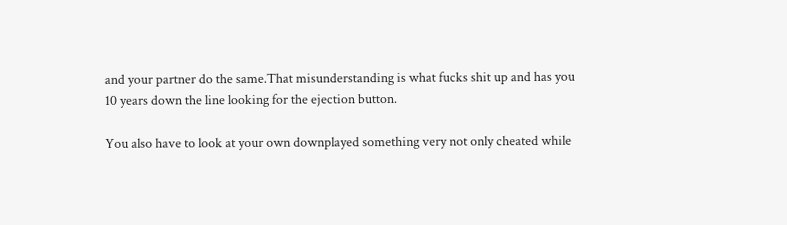and your partner do the same.That misunderstanding is what fucks shit up and has you 10 years down the line looking for the ejection button.

You also have to look at your own downplayed something very not only cheated while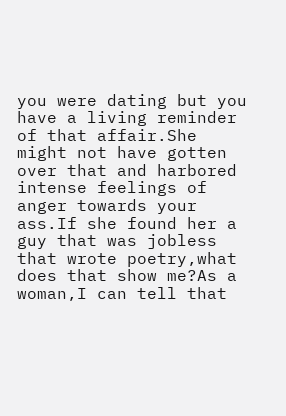you were dating but you have a living reminder of that affair.She might not have gotten over that and harbored intense feelings of anger towards your ass.If she found her a guy that was jobless that wrote poetry,what does that show me?As a woman,I can tell that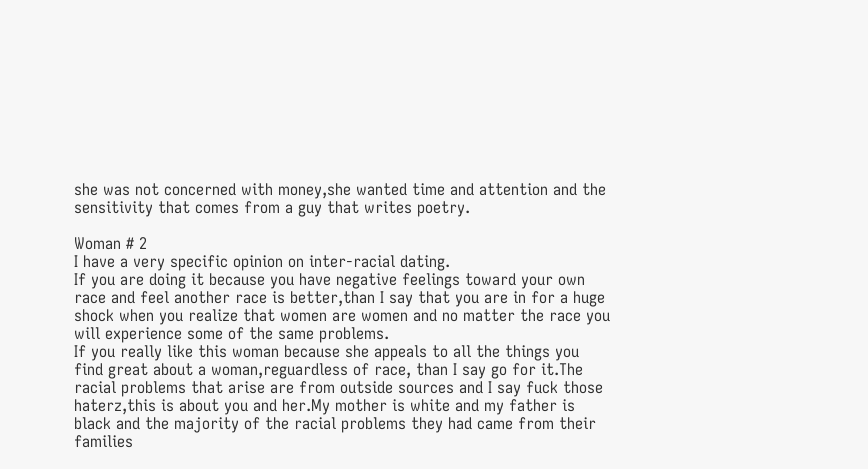she was not concerned with money,she wanted time and attention and the sensitivity that comes from a guy that writes poetry.

Woman # 2
I have a very specific opinion on inter-racial dating.
If you are doing it because you have negative feelings toward your own race and feel another race is better,than I say that you are in for a huge shock when you realize that women are women and no matter the race you will experience some of the same problems.
If you really like this woman because she appeals to all the things you find great about a woman,reguardless of race, than I say go for it.The racial problems that arise are from outside sources and I say fuck those haterz,this is about you and her.My mother is white and my father is black and the majority of the racial problems they had came from their families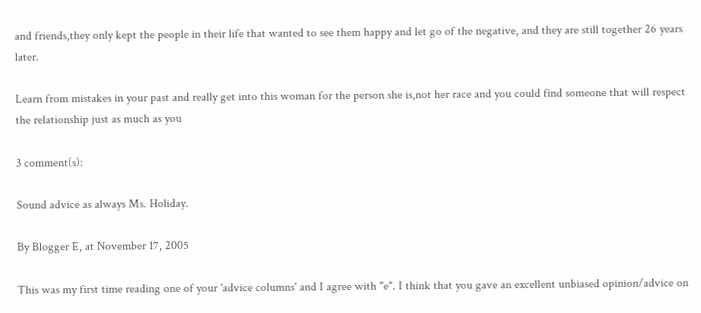and friends,they only kept the people in their life that wanted to see them happy and let go of the negative, and they are still together 26 years later.

Learn from mistakes in your past and really get into this woman for the person she is,not her race and you could find someone that will respect the relationship just as much as you

3 comment(s):

Sound advice as always Ms. Holiday.

By Blogger E, at November 17, 2005

This was my first time reading one of your 'advice columns' and I agree with "e". I think that you gave an excellent unbiased opinion/advice on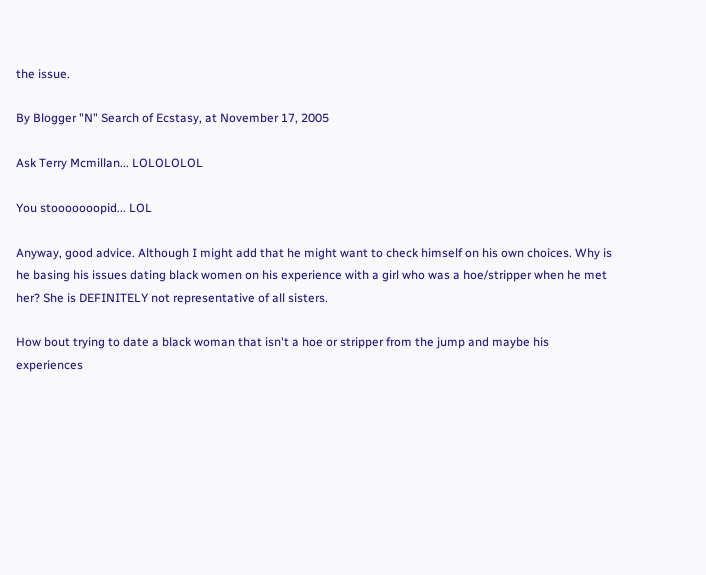the issue.

By Blogger "N" Search of Ecstasy, at November 17, 2005

Ask Terry Mcmillan... LOLOLOLOL

You stooooooopid... LOL

Anyway, good advice. Although I might add that he might want to check himself on his own choices. Why is he basing his issues dating black women on his experience with a girl who was a hoe/stripper when he met her? She is DEFINITELY not representative of all sisters.

How bout trying to date a black woman that isn't a hoe or stripper from the jump and maybe his experiences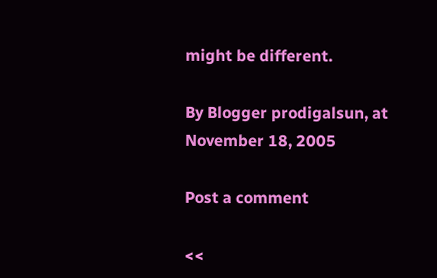might be different.

By Blogger prodigalsun, at November 18, 2005

Post a comment

<<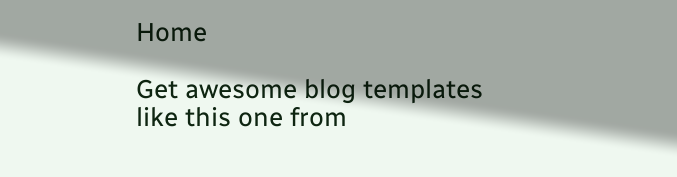Home

Get awesome blog templates like this one from